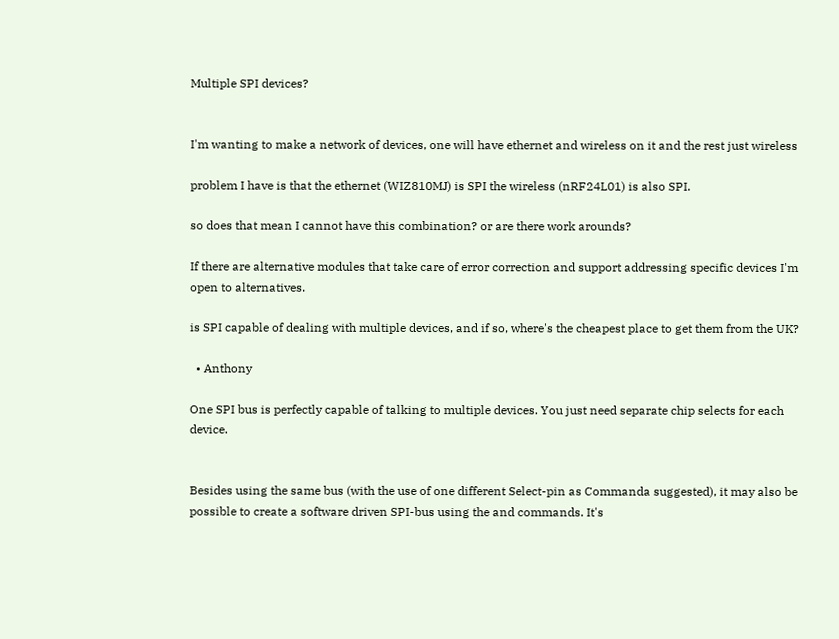Multiple SPI devices?


I'm wanting to make a network of devices, one will have ethernet and wireless on it and the rest just wireless

problem I have is that the ethernet (WIZ810MJ) is SPI the wireless (nRF24L01) is also SPI.

so does that mean I cannot have this combination? or are there work arounds?

If there are alternative modules that take care of error correction and support addressing specific devices I'm open to alternatives.

is SPI capable of dealing with multiple devices, and if so, where's the cheapest place to get them from the UK?

  • Anthony

One SPI bus is perfectly capable of talking to multiple devices. You just need separate chip selects for each device.


Besides using the same bus (with the use of one different Select-pin as Commanda suggested), it may also be possible to create a software driven SPI-bus using the and commands. It's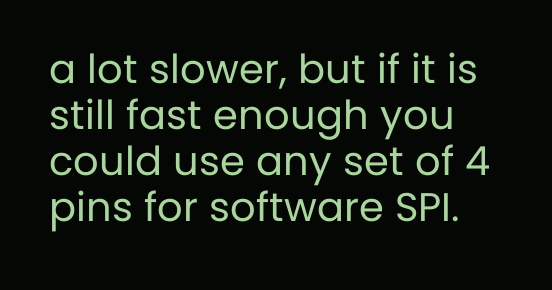a lot slower, but if it is still fast enough you could use any set of 4 pins for software SPI.